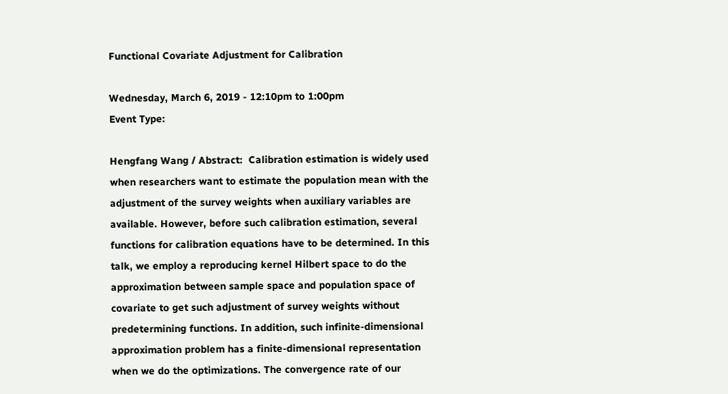Functional Covariate Adjustment for Calibration

Wednesday, March 6, 2019 - 12:10pm to 1:00pm
Event Type:

Hengfang Wang / Abstract:  Calibration estimation is widely used when researchers want to estimate the population mean with the adjustment of the survey weights when auxiliary variables are available. However, before such calibration estimation, several functions for calibration equations have to be determined. In this talk, we employ a reproducing kernel Hilbert space to do the approximation between sample space and population space of covariate to get such adjustment of survey weights without predetermining functions. In addition, such infinite-dimensional approximation problem has a finite-dimensional representation when we do the optimizations. The convergence rate of our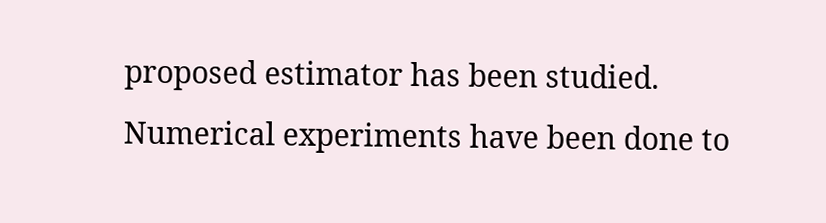proposed estimator has been studied. Numerical experiments have been done to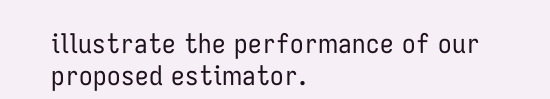illustrate the performance of our proposed estimator.